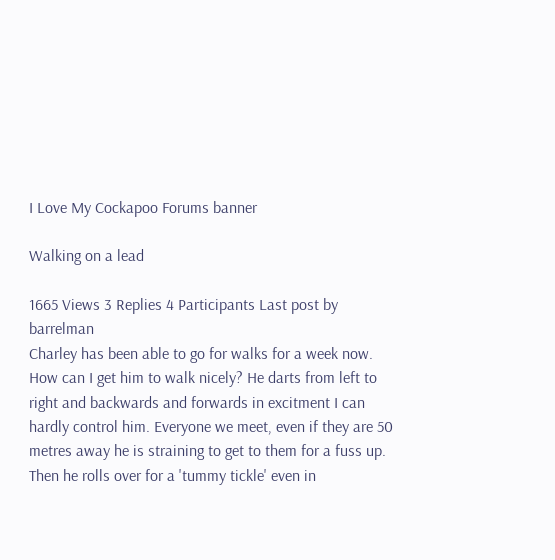I Love My Cockapoo Forums banner

Walking on a lead

1665 Views 3 Replies 4 Participants Last post by  barrelman
Charley has been able to go for walks for a week now. How can I get him to walk nicely? He darts from left to right and backwards and forwards in excitment I can hardly control him. Everyone we meet, even if they are 50 metres away he is straining to get to them for a fuss up. Then he rolls over for a 'tummy tickle' even in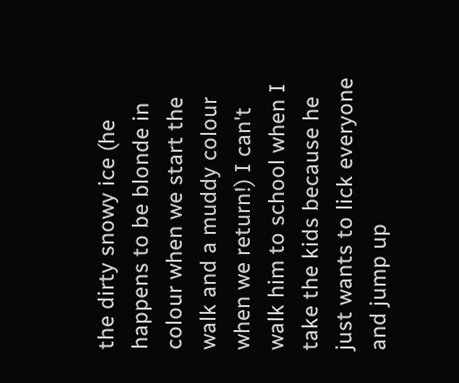the dirty snowy ice (he happens to be blonde in colour when we start the walk and a muddy colour when we return!) I can't walk him to school when I take the kids because he just wants to lick everyone and jump up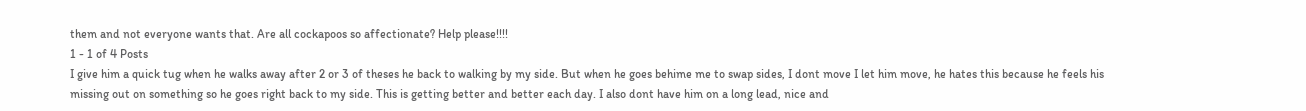them and not everyone wants that. Are all cockapoos so affectionate? Help please!!!!
1 - 1 of 4 Posts
I give him a quick tug when he walks away after 2 or 3 of theses he back to walking by my side. But when he goes behime me to swap sides, I dont move I let him move, he hates this because he feels his missing out on something so he goes right back to my side. This is getting better and better each day. I also dont have him on a long lead, nice and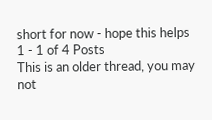short for now - hope this helps
1 - 1 of 4 Posts
This is an older thread, you may not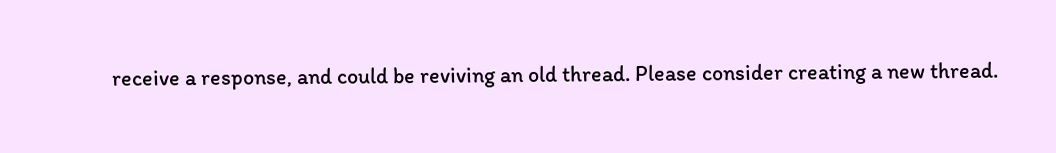receive a response, and could be reviving an old thread. Please consider creating a new thread.